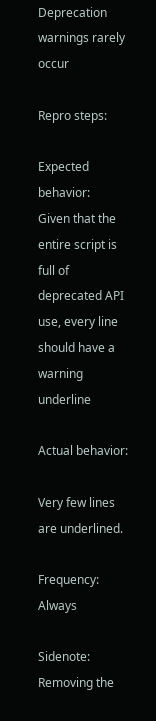Deprecation warnings rarely occur

Repro steps:

Expected behavior:
Given that the entire script is full of deprecated API use, every line should have a warning underline

Actual behavior:

Very few lines are underlined.

Frequency: Always

Sidenote: Removing the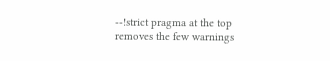--!strict pragma at the top removes the few warnings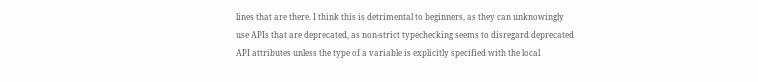lines that are there. I think this is detrimental to beginners, as they can unknowingly use APIs that are deprecated, as non-strict typechecking seems to disregard deprecated API attributes unless the type of a variable is explicitly specified with the local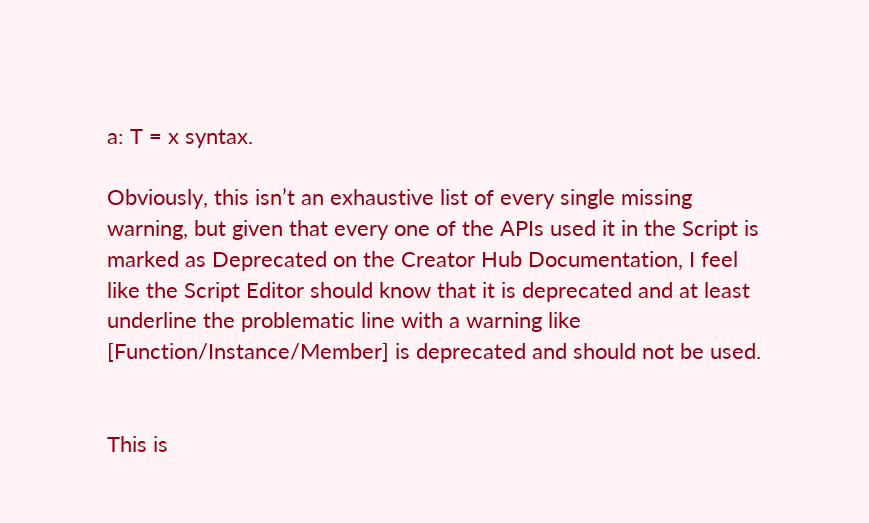a: T = x syntax.

Obviously, this isn’t an exhaustive list of every single missing warning, but given that every one of the APIs used it in the Script is marked as Deprecated on the Creator Hub Documentation, I feel like the Script Editor should know that it is deprecated and at least underline the problematic line with a warning like [Function/Instance/Member] is deprecated and should not be used.


This is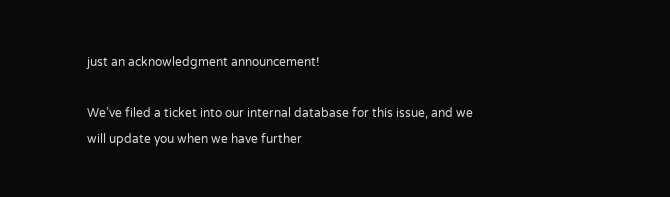just an acknowledgment announcement!

We’ve filed a ticket into our internal database for this issue, and we will update you when we have further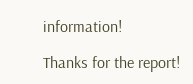information!

Thanks for the report!